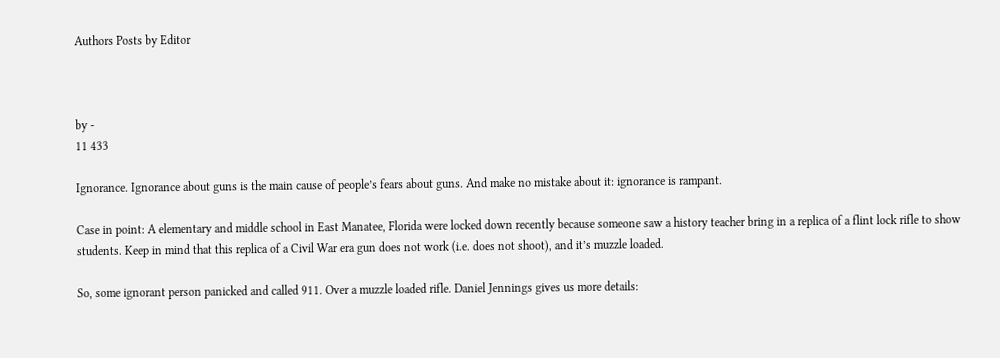Authors Posts by Editor



by -
11 433

Ignorance. Ignorance about guns is the main cause of people’s fears about guns. And make no mistake about it: ignorance is rampant.

Case in point: A elementary and middle school in East Manatee, Florida were locked down recently because someone saw a history teacher bring in a replica of a flint lock rifle to show students. Keep in mind that this replica of a Civil War era gun does not work (i.e. does not shoot), and it’s muzzle loaded.

So, some ignorant person panicked and called 911. Over a muzzle loaded rifle. Daniel Jennings gives us more details: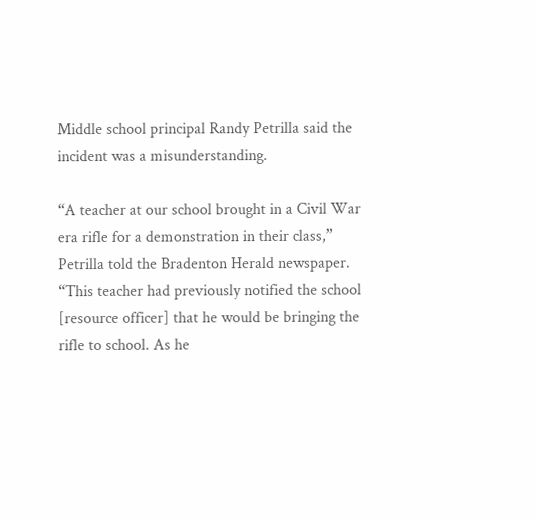Middle school principal Randy Petrilla said the incident was a misunderstanding.

“A teacher at our school brought in a Civil War era rifle for a demonstration in their class,” Petrilla told the Bradenton Herald newspaper. “This teacher had previously notified the school [resource officer] that he would be bringing the rifle to school. As he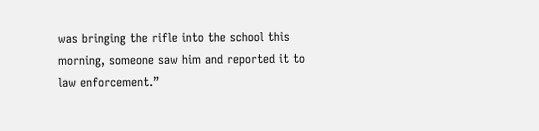was bringing the rifle into the school this morning, someone saw him and reported it to law enforcement.”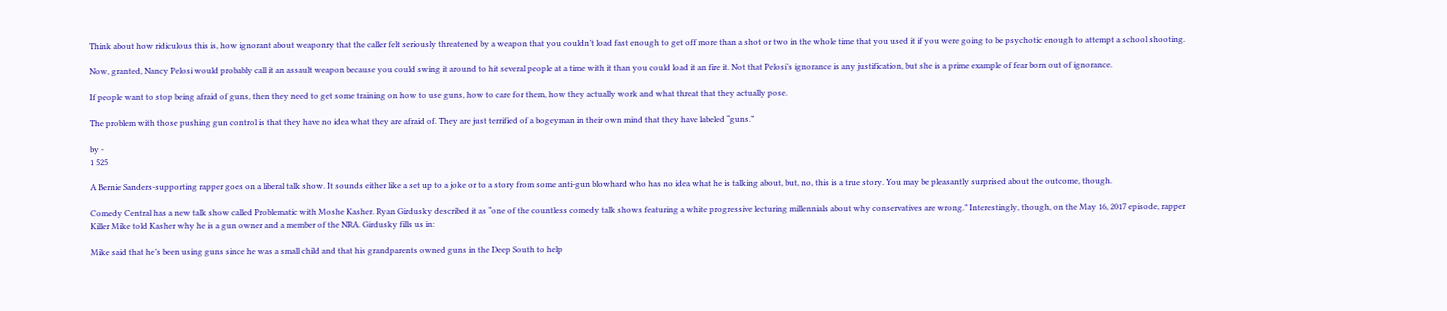Think about how ridiculous this is, how ignorant about weaponry that the caller felt seriously threatened by a weapon that you couldn’t load fast enough to get off more than a shot or two in the whole time that you used it if you were going to be psychotic enough to attempt a school shooting.

Now, granted, Nancy Pelosi would probably call it an assault weapon because you could swing it around to hit several people at a time with it than you could load it an fire it. Not that Pelosi’s ignorance is any justification, but she is a prime example of fear born out of ignorance.

If people want to stop being afraid of guns, then they need to get some training on how to use guns, how to care for them, how they actually work and what threat that they actually pose.

The problem with those pushing gun control is that they have no idea what they are afraid of. They are just terrified of a bogeyman in their own mind that they have labeled “guns.”

by -
1 525

A Bernie Sanders-supporting rapper goes on a liberal talk show. It sounds either like a set up to a joke or to a story from some anti-gun blowhard who has no idea what he is talking about, but, no, this is a true story. You may be pleasantly surprised about the outcome, though.

Comedy Central has a new talk show called Problematic with Moshe Kasher. Ryan Girdusky described it as “one of the countless comedy talk shows featuring a white progressive lecturing millennials about why conservatives are wrong.” Interestingly, though, on the May 16, 2017 episode, rapper Killer Mike told Kasher why he is a gun owner and a member of the NRA. Girdusky fills us in:

Mike said that he’s been using guns since he was a small child and that his grandparents owned guns in the Deep South to help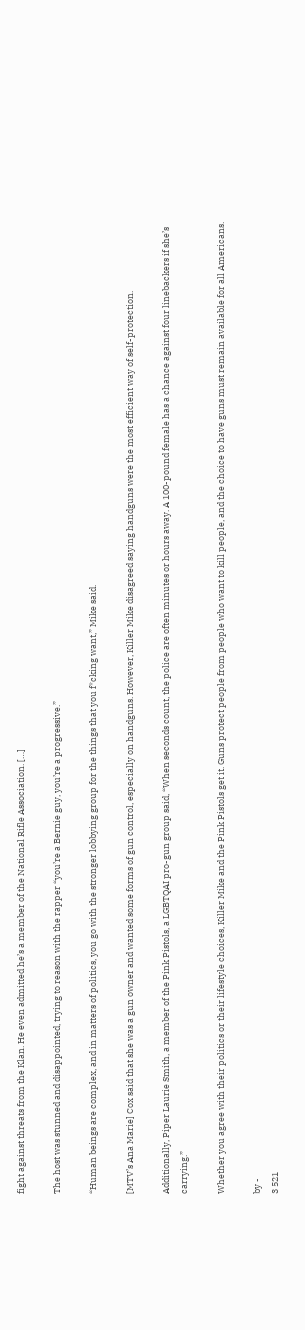fight against threats from the Klan. He even admitted he’s a member of the National Rifle Association. […]

The host was stunned and disappointed, trying to reason with the rapper “you’re a Bernie guy, you’re a progressive.”

“Human beings are complex, and in matters of politics, you go with the stronger lobbying group for the things that you f*cking want,” Mike said.

[MTV’s Ana Marie] Cox said that she was a gun owner and wanted some forms of gun control, especially on handguns. However, Killer Mike disagreed saying handguns were the most efficient way of self-protection.

Additionally, Piper Laurie Smith, a member of the Pink Pistols, a LGBTQAI pro-gun group said, “When seconds count, the police are often minutes or hours away. A 100-pound female has a chance against four linebackers if she’s carrying.”

Whether you agree with their politics or their lifestyle choices, Killer Mike and the Pink Pistols get it. Guns protect people from people who want to kill people, and the choice to have guns must remain available for all Americans.

by -
3 521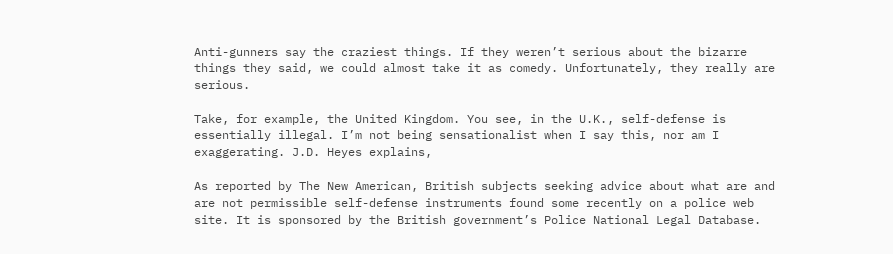Anti-gunners say the craziest things. If they weren’t serious about the bizarre things they said, we could almost take it as comedy. Unfortunately, they really are serious.

Take, for example, the United Kingdom. You see, in the U.K., self-defense is essentially illegal. I’m not being sensationalist when I say this, nor am I exaggerating. J.D. Heyes explains,

As reported by The New American, British subjects seeking advice about what are and are not permissible self-defense instruments found some recently on a police web site. It is sponsored by the British government’s Police National Legal Database.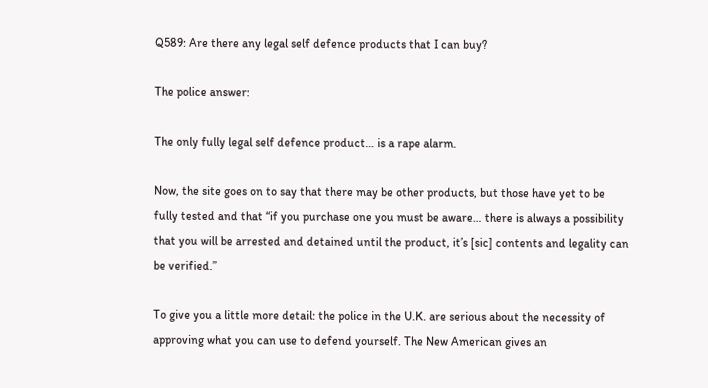Q589: Are there any legal self defence products that I can buy?

The police answer:

The only fully legal self defence product… is a rape alarm.

Now, the site goes on to say that there may be other products, but those have yet to be fully tested and that “if you purchase one you must be aware… there is always a possibility that you will be arrested and detained until the product, it’s [sic] contents and legality can be verified.”

To give you a little more detail: the police in the U.K. are serious about the necessity of approving what you can use to defend yourself. The New American gives an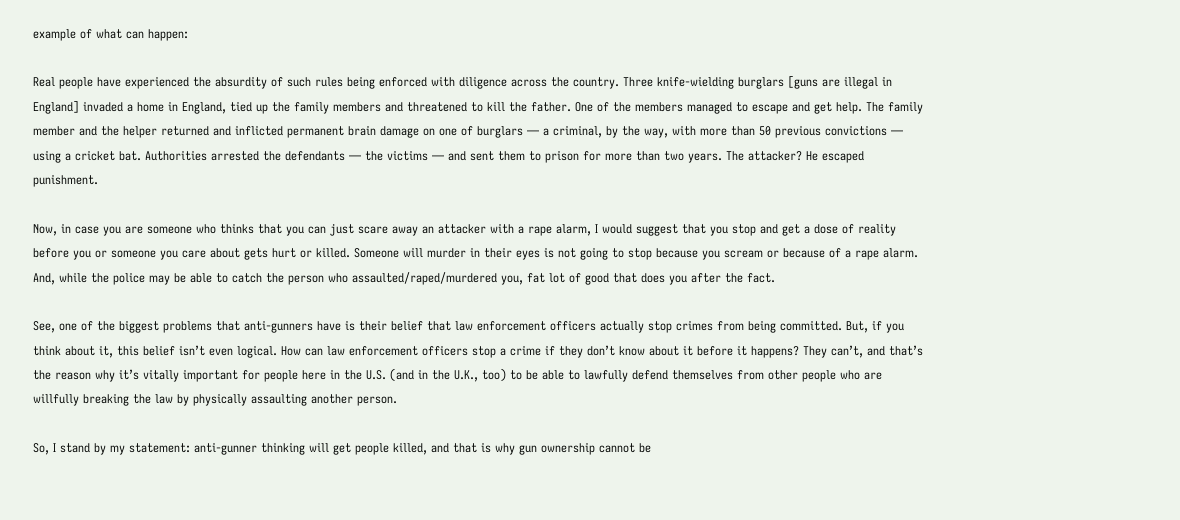example of what can happen:

Real people have experienced the absurdity of such rules being enforced with diligence across the country. Three knife-wielding burglars [guns are illegal in England] invaded a home in England, tied up the family members and threatened to kill the father. One of the members managed to escape and get help. The family member and the helper returned and inflicted permanent brain damage on one of burglars — a criminal, by the way, with more than 50 previous convictions — using a cricket bat. Authorities arrested the defendants — the victims — and sent them to prison for more than two years. The attacker? He escaped punishment.

Now, in case you are someone who thinks that you can just scare away an attacker with a rape alarm, I would suggest that you stop and get a dose of reality before you or someone you care about gets hurt or killed. Someone will murder in their eyes is not going to stop because you scream or because of a rape alarm. And, while the police may be able to catch the person who assaulted/raped/murdered you, fat lot of good that does you after the fact.

See, one of the biggest problems that anti-gunners have is their belief that law enforcement officers actually stop crimes from being committed. But, if you think about it, this belief isn’t even logical. How can law enforcement officers stop a crime if they don’t know about it before it happens? They can’t, and that’s the reason why it’s vitally important for people here in the U.S. (and in the U.K., too) to be able to lawfully defend themselves from other people who are willfully breaking the law by physically assaulting another person.

So, I stand by my statement: anti-gunner thinking will get people killed, and that is why gun ownership cannot be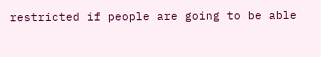restricted if people are going to be able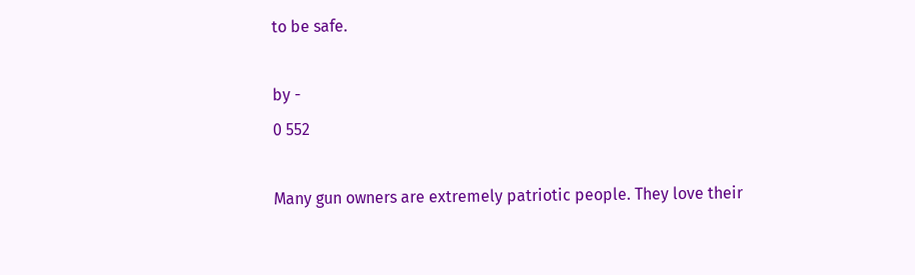to be safe.

by -
0 552

Many gun owners are extremely patriotic people. They love their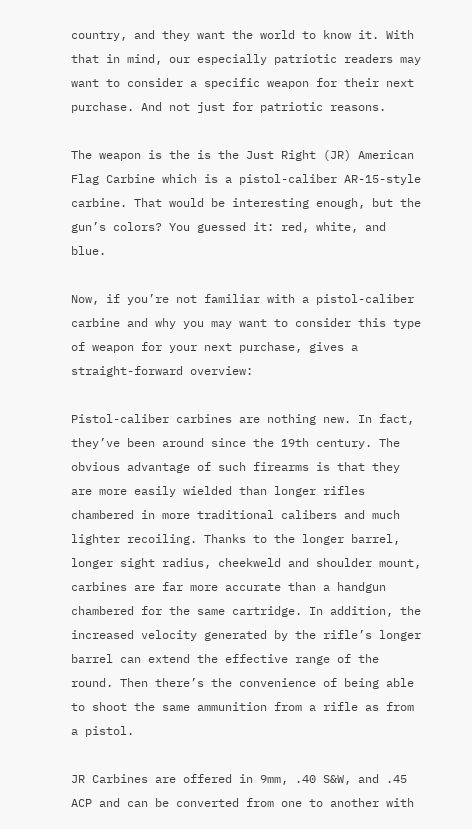country, and they want the world to know it. With that in mind, our especially patriotic readers may want to consider a specific weapon for their next purchase. And not just for patriotic reasons.

The weapon is the is the Just Right (JR) American Flag Carbine which is a pistol-caliber AR-15-style carbine. That would be interesting enough, but the gun’s colors? You guessed it: red, white, and blue.

Now, if you’re not familiar with a pistol-caliber carbine and why you may want to consider this type of weapon for your next purchase, gives a straight-forward overview:

Pistol-caliber carbines are nothing new. In fact, they’ve been around since the 19th century. The obvious advantage of such firearms is that they are more easily wielded than longer rifles chambered in more traditional calibers and much lighter recoiling. Thanks to the longer barrel, longer sight radius, cheekweld and shoulder mount, carbines are far more accurate than a handgun chambered for the same cartridge. In addition, the increased velocity generated by the rifle’s longer barrel can extend the effective range of the round. Then there’s the convenience of being able to shoot the same ammunition from a rifle as from a pistol.

JR Carbines are offered in 9mm, .40 S&W, and .45 ACP and can be converted from one to another with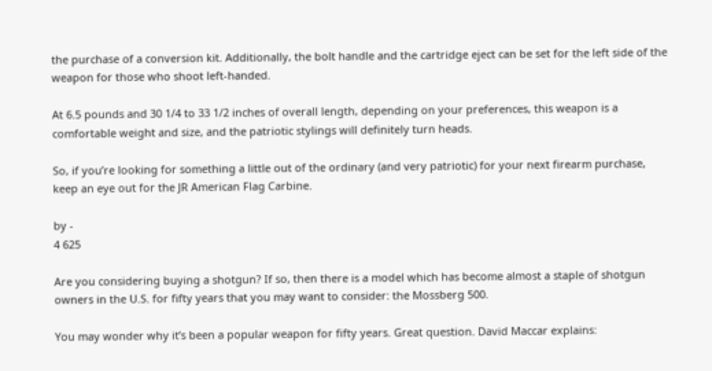the purchase of a conversion kit. Additionally, the bolt handle and the cartridge eject can be set for the left side of the weapon for those who shoot left-handed.

At 6.5 pounds and 30 1/4 to 33 1/2 inches of overall length, depending on your preferences, this weapon is a comfortable weight and size, and the patriotic stylings will definitely turn heads.

So, if you’re looking for something a little out of the ordinary (and very patriotic) for your next firearm purchase, keep an eye out for the JR American Flag Carbine.

by -
4 625

Are you considering buying a shotgun? If so, then there is a model which has become almost a staple of shotgun owners in the U.S. for fifty years that you may want to consider: the Mossberg 500.

You may wonder why it’s been a popular weapon for fifty years. Great question. David Maccar explains: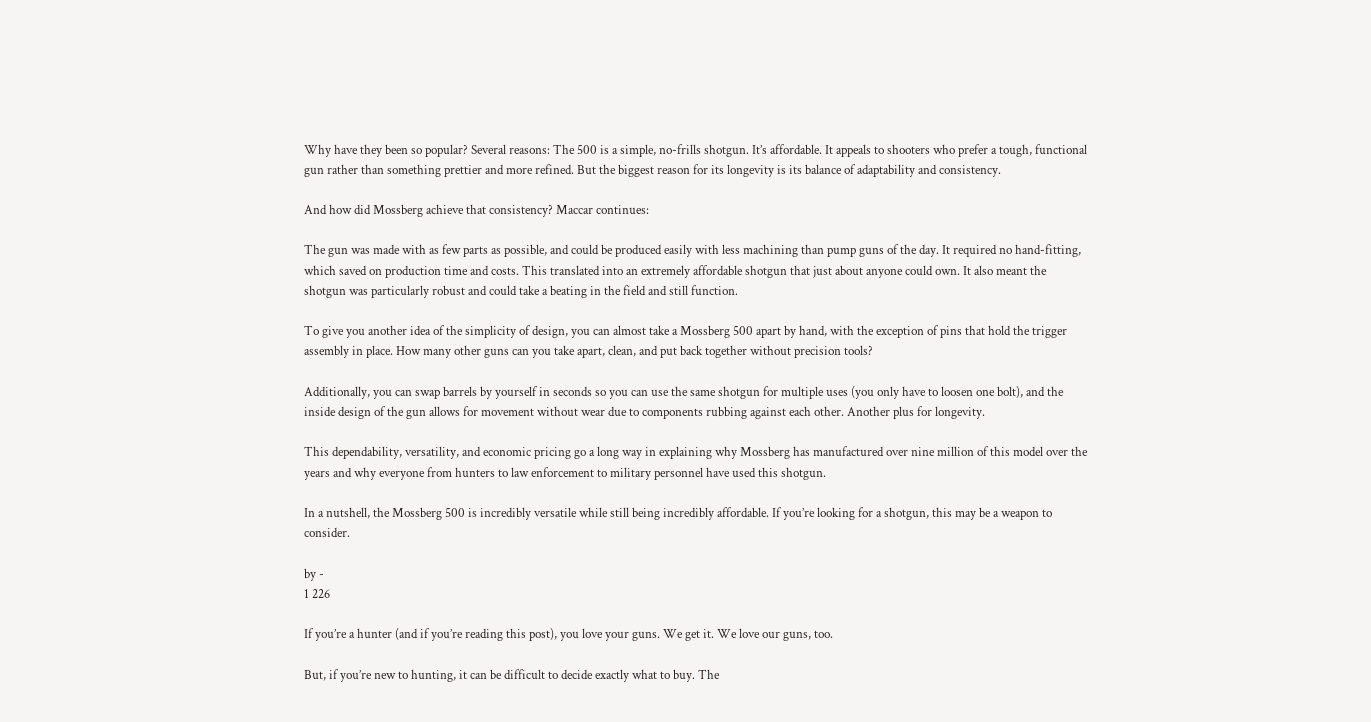Why have they been so popular? Several reasons: The 500 is a simple, no-frills shotgun. It’s affordable. It appeals to shooters who prefer a tough, functional gun rather than something prettier and more refined. But the biggest reason for its longevity is its balance of adaptability and consistency.

And how did Mossberg achieve that consistency? Maccar continues:

The gun was made with as few parts as possible, and could be produced easily with less machining than pump guns of the day. It required no hand-fitting, which saved on production time and costs. This translated into an extremely affordable shotgun that just about anyone could own. It also meant the shotgun was particularly robust and could take a beating in the field and still function.

To give you another idea of the simplicity of design, you can almost take a Mossberg 500 apart by hand, with the exception of pins that hold the trigger assembly in place. How many other guns can you take apart, clean, and put back together without precision tools?

Additionally, you can swap barrels by yourself in seconds so you can use the same shotgun for multiple uses (you only have to loosen one bolt), and the inside design of the gun allows for movement without wear due to components rubbing against each other. Another plus for longevity.

This dependability, versatility, and economic pricing go a long way in explaining why Mossberg has manufactured over nine million of this model over the years and why everyone from hunters to law enforcement to military personnel have used this shotgun.

In a nutshell, the Mossberg 500 is incredibly versatile while still being incredibly affordable. If you’re looking for a shotgun, this may be a weapon to consider.

by -
1 226

If you’re a hunter (and if you’re reading this post), you love your guns. We get it. We love our guns, too.

But, if you’re new to hunting, it can be difficult to decide exactly what to buy. The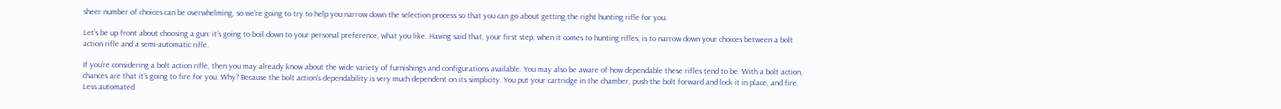sheer number of choices can be overwhelming, so we’re going to try to help you narrow down the selection process so that you can go about getting the right hunting rifle for you.

Let’s be up front about choosing a gun: it’s going to boil down to your personal preference, what you like. Having said that, your first step, when it comes to hunting rifles, is to narrow down your choices between a bolt action rifle and a semi-automatic rifle.

If you’re considering a bolt action rifle, then you may already know about the wide variety of furnishings and configurations available. You may also be aware of how dependable these rifles tend to be. With a bolt action, chances are that it’s going to fire for you. Why? Because the bolt action’s dependability is very much dependent on its simplicity. You put your cartridge in the chamber, push the bolt forward and lock it in place, and fire. Less automated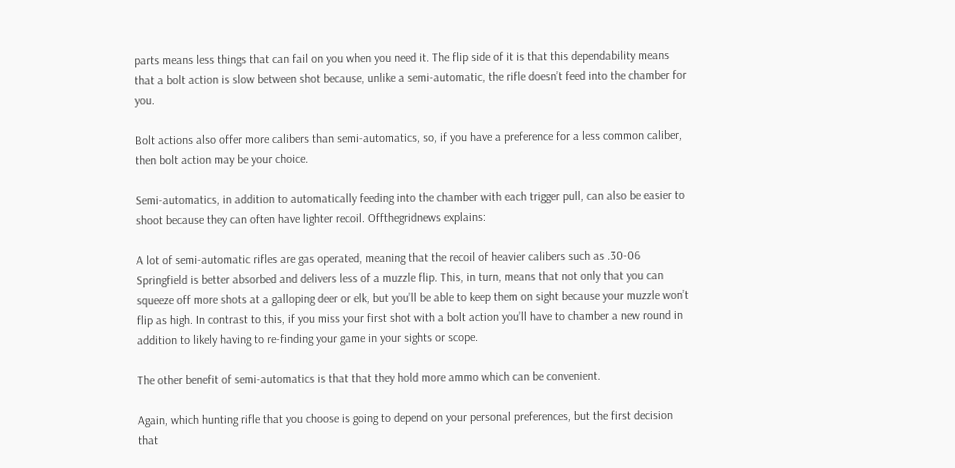parts means less things that can fail on you when you need it. The flip side of it is that this dependability means that a bolt action is slow between shot because, unlike a semi-automatic, the rifle doesn’t feed into the chamber for you.

Bolt actions also offer more calibers than semi-automatics, so, if you have a preference for a less common caliber, then bolt action may be your choice.

Semi-automatics, in addition to automatically feeding into the chamber with each trigger pull, can also be easier to shoot because they can often have lighter recoil. Offthegridnews explains:

A lot of semi-automatic rifles are gas operated, meaning that the recoil of heavier calibers such as .30-06 Springfield is better absorbed and delivers less of a muzzle flip. This, in turn, means that not only that you can squeeze off more shots at a galloping deer or elk, but you’ll be able to keep them on sight because your muzzle won’t flip as high. In contrast to this, if you miss your first shot with a bolt action you’ll have to chamber a new round in addition to likely having to re-finding your game in your sights or scope.

The other benefit of semi-automatics is that that they hold more ammo which can be convenient.

Again, which hunting rifle that you choose is going to depend on your personal preferences, but the first decision that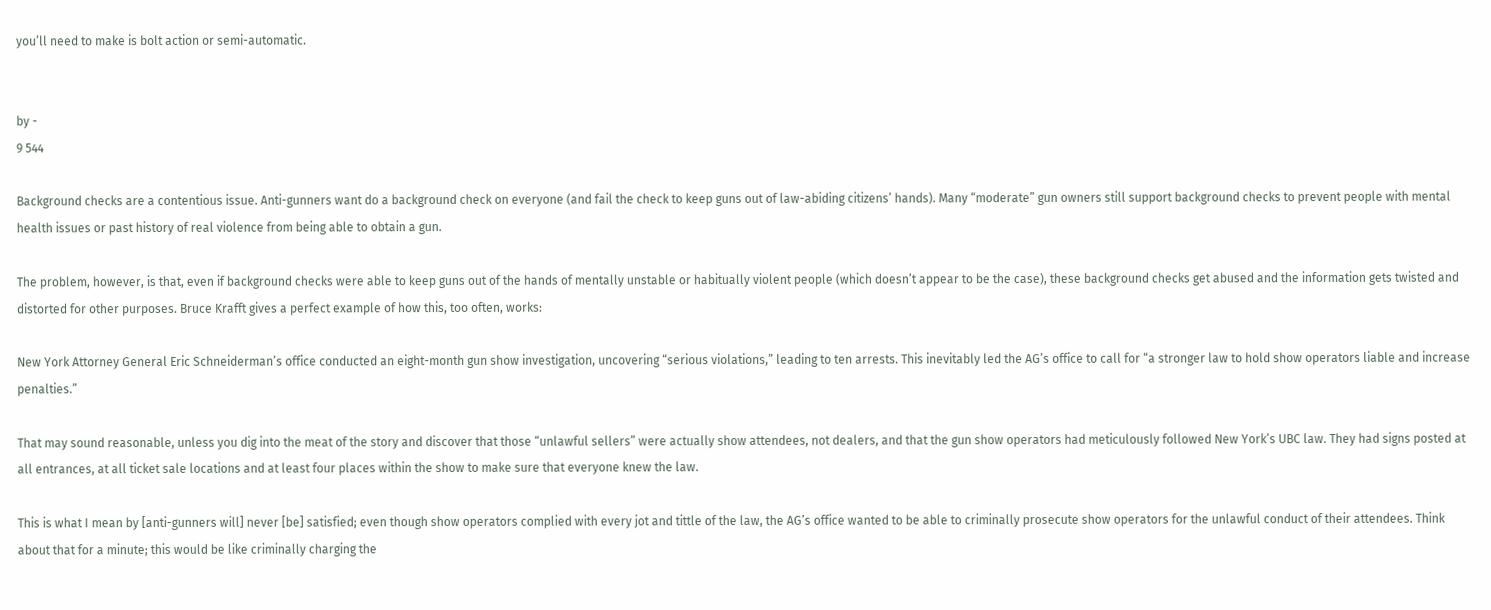you’ll need to make is bolt action or semi-automatic.


by -
9 544

Background checks are a contentious issue. Anti-gunners want do a background check on everyone (and fail the check to keep guns out of law-abiding citizens’ hands). Many “moderate” gun owners still support background checks to prevent people with mental health issues or past history of real violence from being able to obtain a gun.

The problem, however, is that, even if background checks were able to keep guns out of the hands of mentally unstable or habitually violent people (which doesn’t appear to be the case), these background checks get abused and the information gets twisted and distorted for other purposes. Bruce Krafft gives a perfect example of how this, too often, works:

New York Attorney General Eric Schneiderman’s office conducted an eight-month gun show investigation, uncovering “serious violations,” leading to ten arrests. This inevitably led the AG’s office to call for “a stronger law to hold show operators liable and increase penalties.”

That may sound reasonable, unless you dig into the meat of the story and discover that those “unlawful sellers” were actually show attendees, not dealers, and that the gun show operators had meticulously followed New York’s UBC law. They had signs posted at all entrances, at all ticket sale locations and at least four places within the show to make sure that everyone knew the law.

This is what I mean by [anti-gunners will] never [be] satisfied; even though show operators complied with every jot and tittle of the law, the AG’s office wanted to be able to criminally prosecute show operators for the unlawful conduct of their attendees. Think about that for a minute; this would be like criminally charging the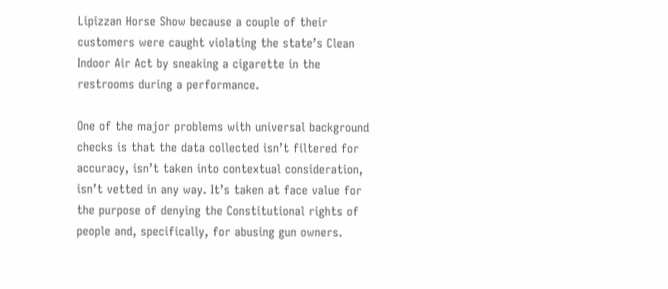Lipizzan Horse Show because a couple of their customers were caught violating the state’s Clean Indoor Air Act by sneaking a cigarette in the restrooms during a performance.

One of the major problems with universal background checks is that the data collected isn’t filtered for accuracy, isn’t taken into contextual consideration, isn’t vetted in any way. It’s taken at face value for the purpose of denying the Constitutional rights of people and, specifically, for abusing gun owners.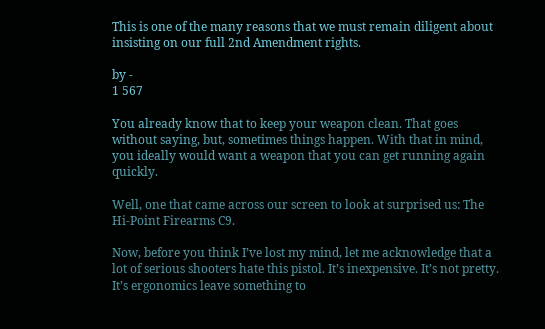This is one of the many reasons that we must remain diligent about insisting on our full 2nd Amendment rights.

by -
1 567

You already know that to keep your weapon clean. That goes without saying, but, sometimes things happen. With that in mind, you ideally would want a weapon that you can get running again quickly.

Well, one that came across our screen to look at surprised us: The Hi-Point Firearms C9.

Now, before you think I’ve lost my mind, let me acknowledge that a lot of serious shooters hate this pistol. It’s inexpensive. It’s not pretty. It’s ergonomics leave something to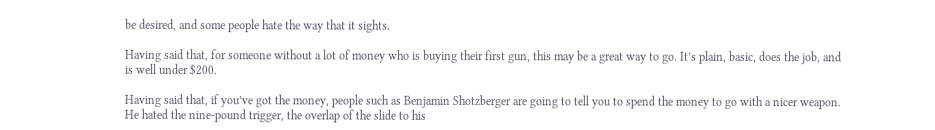be desired, and some people hate the way that it sights.

Having said that, for someone without a lot of money who is buying their first gun, this may be a great way to go. It’s plain, basic, does the job, and is well under $200.

Having said that, if you’ve got the money, people such as Benjamin Shotzberger are going to tell you to spend the money to go with a nicer weapon. He hated the nine-pound trigger, the overlap of the slide to his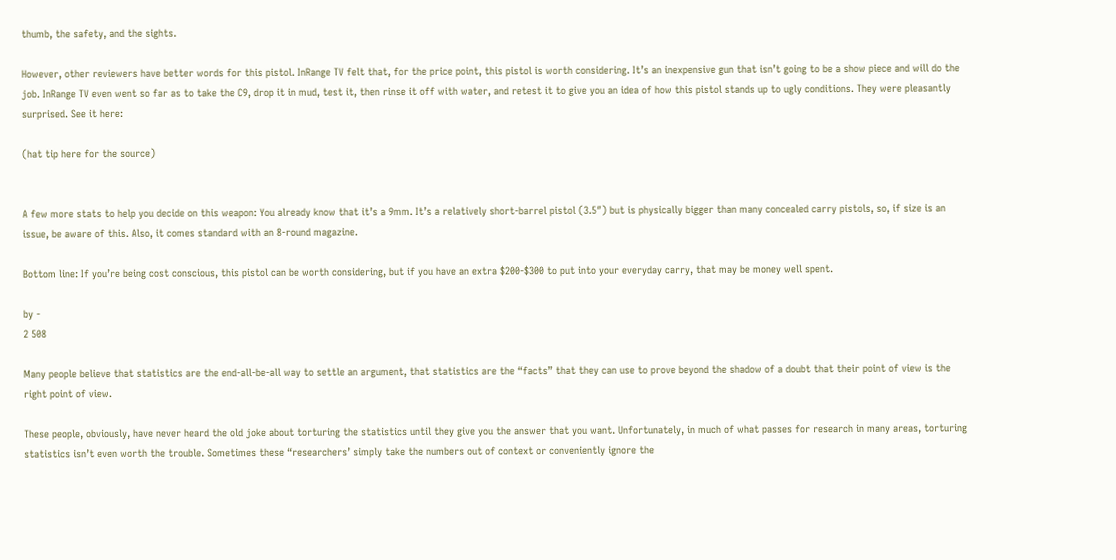thumb, the safety, and the sights.

However, other reviewers have better words for this pistol. InRange TV felt that, for the price point, this pistol is worth considering. It’s an inexpensive gun that isn’t going to be a show piece and will do the job. InRange TV even went so far as to take the C9, drop it in mud, test it, then rinse it off with water, and retest it to give you an idea of how this pistol stands up to ugly conditions. They were pleasantly surprised. See it here:

(hat tip here for the source)


A few more stats to help you decide on this weapon: You already know that it’s a 9mm. It’s a relatively short-barrel pistol (3.5″) but is physically bigger than many concealed carry pistols, so, if size is an issue, be aware of this. Also, it comes standard with an 8-round magazine.

Bottom line: If you’re being cost conscious, this pistol can be worth considering, but if you have an extra $200-$300 to put into your everyday carry, that may be money well spent.

by -
2 508

Many people believe that statistics are the end-all-be-all way to settle an argument, that statistics are the “facts” that they can use to prove beyond the shadow of a doubt that their point of view is the right point of view.

These people, obviously, have never heard the old joke about torturing the statistics until they give you the answer that you want. Unfortunately, in much of what passes for research in many areas, torturing statistics isn’t even worth the trouble. Sometimes these “researchers’ simply take the numbers out of context or conveniently ignore the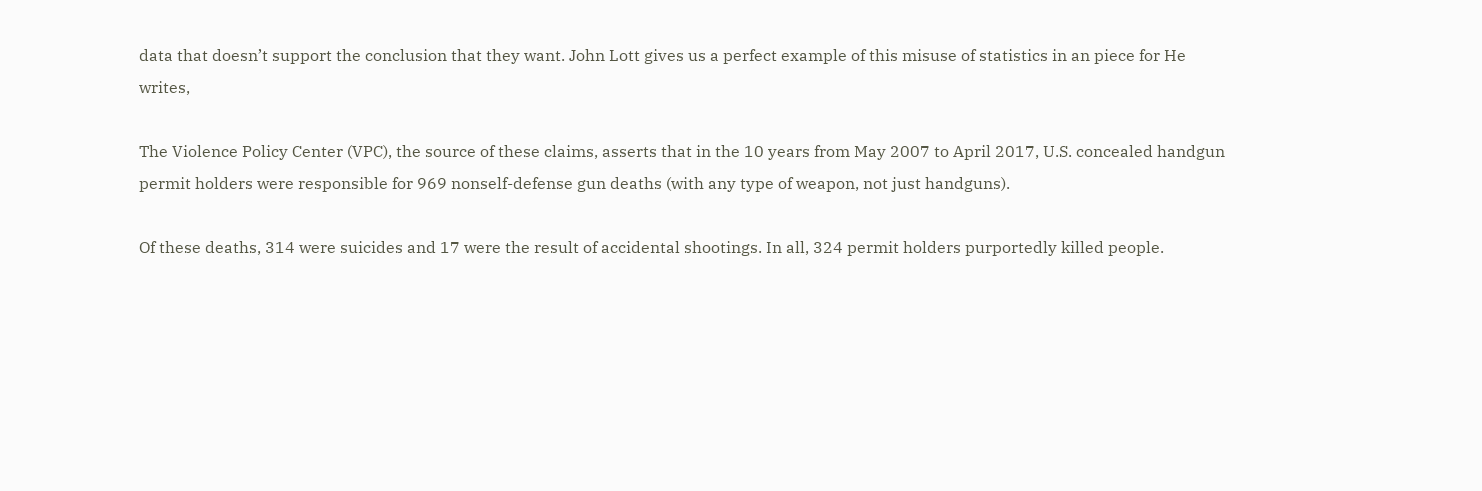data that doesn’t support the conclusion that they want. John Lott gives us a perfect example of this misuse of statistics in an piece for He writes,

The Violence Policy Center (VPC), the source of these claims, asserts that in the 10 years from May 2007 to April 2017, U.S. concealed handgun permit holders were responsible for 969 nonself-defense gun deaths (with any type of weapon, not just handguns).

Of these deaths, 314 were suicides and 17 were the result of accidental shootings. In all, 324 permit holders purportedly killed people.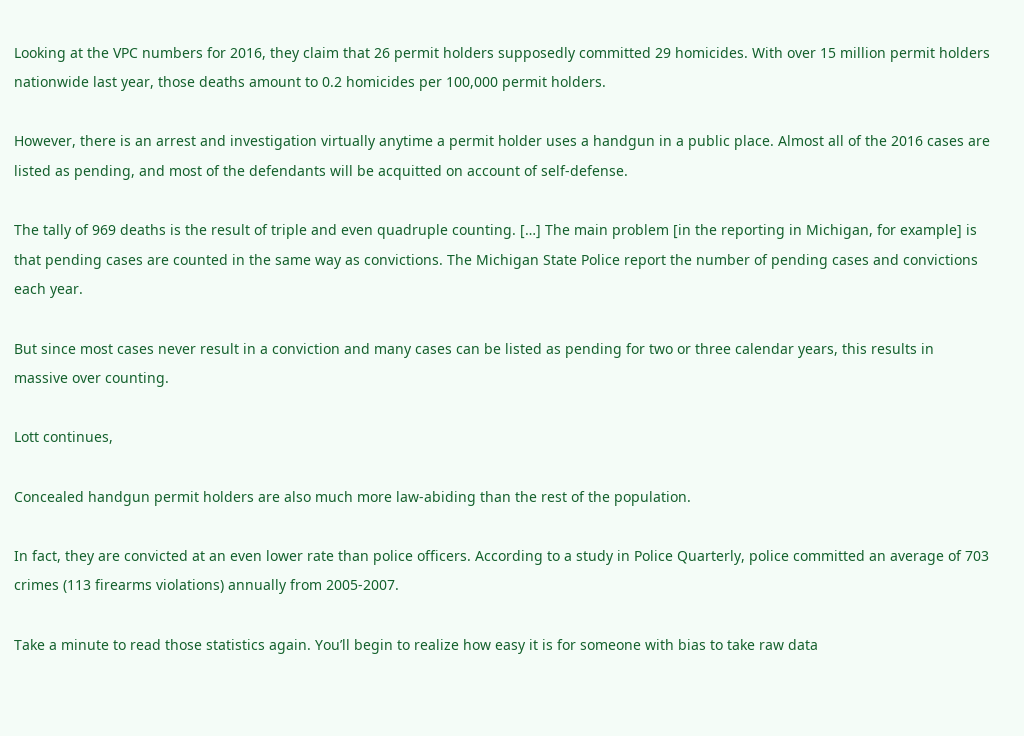Looking at the VPC numbers for 2016, they claim that 26 permit holders supposedly committed 29 homicides. With over 15 million permit holders nationwide last year, those deaths amount to 0.2 homicides per 100,000 permit holders.

However, there is an arrest and investigation virtually anytime a permit holder uses a handgun in a public place. Almost all of the 2016 cases are listed as pending, and most of the defendants will be acquitted on account of self-defense.

The tally of 969 deaths is the result of triple and even quadruple counting. […] The main problem [in the reporting in Michigan, for example] is that pending cases are counted in the same way as convictions. The Michigan State Police report the number of pending cases and convictions each year.

But since most cases never result in a conviction and many cases can be listed as pending for two or three calendar years, this results in massive over counting.

Lott continues,

Concealed handgun permit holders are also much more law-abiding than the rest of the population.

In fact, they are convicted at an even lower rate than police officers. According to a study in Police Quarterly, police committed an average of 703 crimes (113 firearms violations) annually from 2005-2007.

Take a minute to read those statistics again. You’ll begin to realize how easy it is for someone with bias to take raw data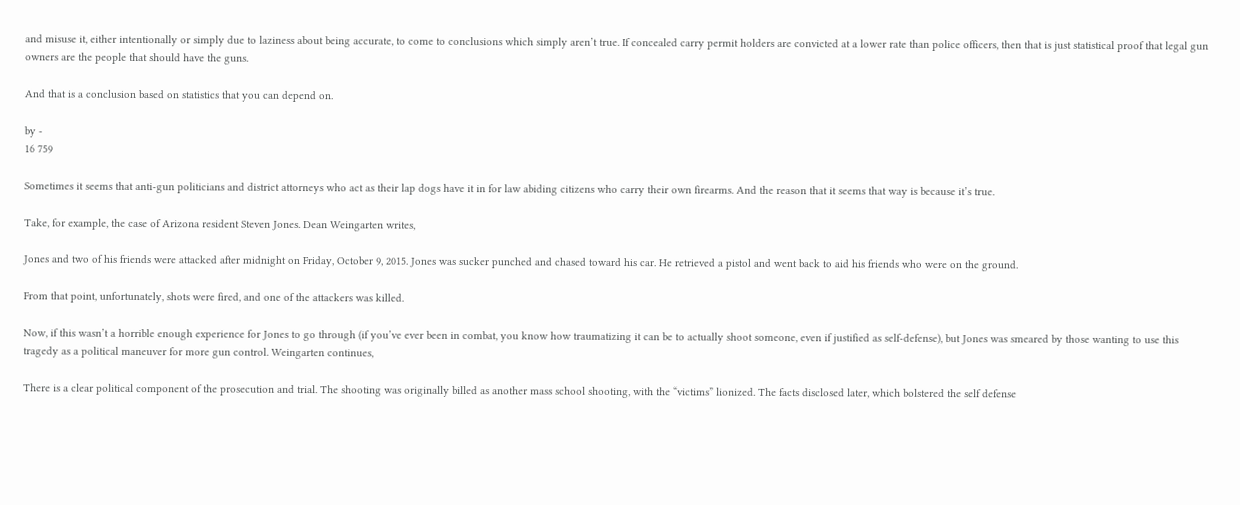and misuse it, either intentionally or simply due to laziness about being accurate, to come to conclusions which simply aren’t true. If concealed carry permit holders are convicted at a lower rate than police officers, then that is just statistical proof that legal gun owners are the people that should have the guns.

And that is a conclusion based on statistics that you can depend on.

by -
16 759

Sometimes it seems that anti-gun politicians and district attorneys who act as their lap dogs have it in for law abiding citizens who carry their own firearms. And the reason that it seems that way is because it’s true.

Take, for example, the case of Arizona resident Steven Jones. Dean Weingarten writes,

Jones and two of his friends were attacked after midnight on Friday, October 9, 2015. Jones was sucker punched and chased toward his car. He retrieved a pistol and went back to aid his friends who were on the ground.

From that point, unfortunately, shots were fired, and one of the attackers was killed.

Now, if this wasn’t a horrible enough experience for Jones to go through (if you’ve ever been in combat, you know how traumatizing it can be to actually shoot someone, even if justified as self-defense), but Jones was smeared by those wanting to use this tragedy as a political maneuver for more gun control. Weingarten continues,

There is a clear political component of the prosecution and trial. The shooting was originally billed as another mass school shooting, with the “victims” lionized. The facts disclosed later, which bolstered the self defense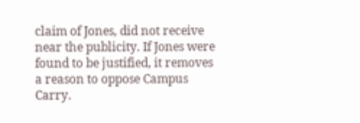claim of Jones, did not receive near the publicity. If Jones were found to be justified, it removes a reason to oppose Campus Carry.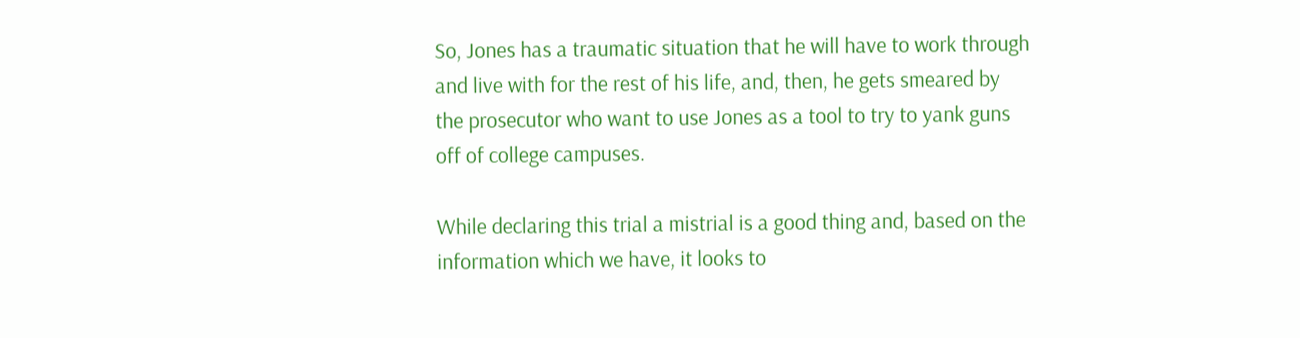So, Jones has a traumatic situation that he will have to work through and live with for the rest of his life, and, then, he gets smeared by the prosecutor who want to use Jones as a tool to try to yank guns off of college campuses.

While declaring this trial a mistrial is a good thing and, based on the information which we have, it looks to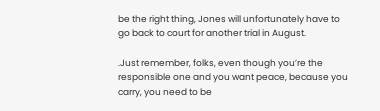be the right thing, Jones will unfortunately have to go back to court for another trial in August.

.Just remember, folks, even though you’re the responsible one and you want peace, because you carry, you need to be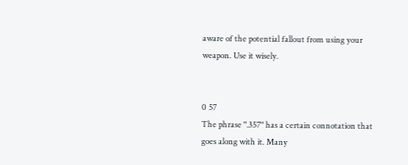aware of the potential fallout from using your weapon. Use it wisely.


0 57
The phrase ".357" has a certain connotation that goes along with it. Many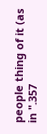people thing of it (as in ".357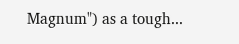Magnum") as a tough...